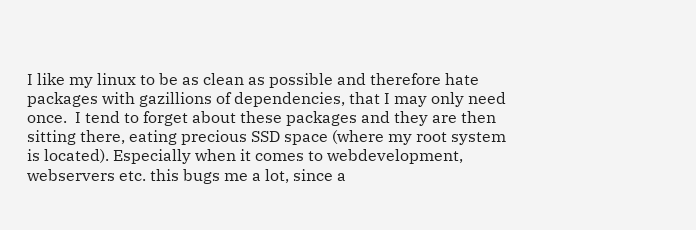I like my linux to be as clean as possible and therefore hate packages with gazillions of dependencies, that I may only need once.  I tend to forget about these packages and they are then sitting there, eating precious SSD space (where my root system is located). Especially when it comes to webdevelopment, webservers etc. this bugs me a lot, since a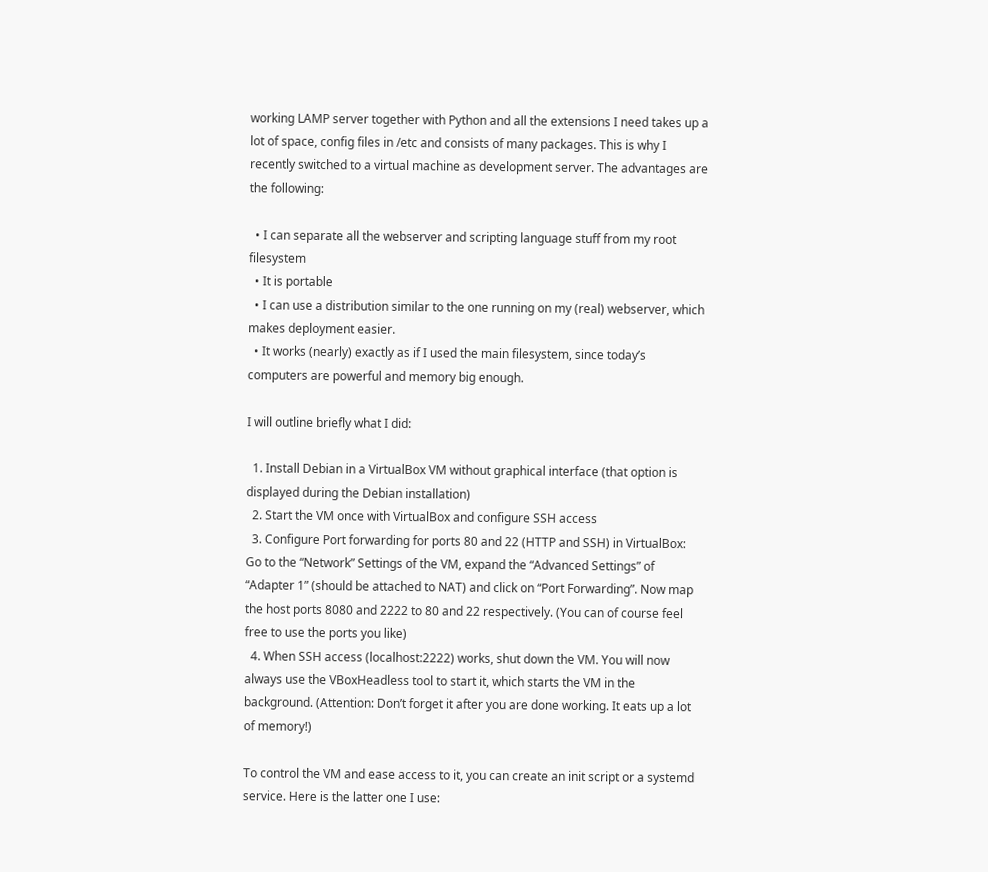working LAMP server together with Python and all the extensions I need takes up a lot of space, config files in /etc and consists of many packages. This is why I recently switched to a virtual machine as development server. The advantages are the following:

  • I can separate all the webserver and scripting language stuff from my root filesystem
  • It is portable
  • I can use a distribution similar to the one running on my (real) webserver, which makes deployment easier.
  • It works (nearly) exactly as if I used the main filesystem, since today’s computers are powerful and memory big enough.

I will outline briefly what I did:

  1. Install Debian in a VirtualBox VM without graphical interface (that option is displayed during the Debian installation)
  2. Start the VM once with VirtualBox and configure SSH access
  3. Configure Port forwarding for ports 80 and 22 (HTTP and SSH) in VirtualBox: Go to the “Network” Settings of the VM, expand the “Advanced Settings” of “Adapter 1” (should be attached to NAT) and click on “Port Forwarding”. Now map the host ports 8080 and 2222 to 80 and 22 respectively. (You can of course feel free to use the ports you like)
  4. When SSH access (localhost:2222) works, shut down the VM. You will now always use the VBoxHeadless tool to start it, which starts the VM in the background. (Attention: Don’t forget it after you are done working. It eats up a lot of memory!)

To control the VM and ease access to it, you can create an init script or a systemd service. Here is the latter one I use: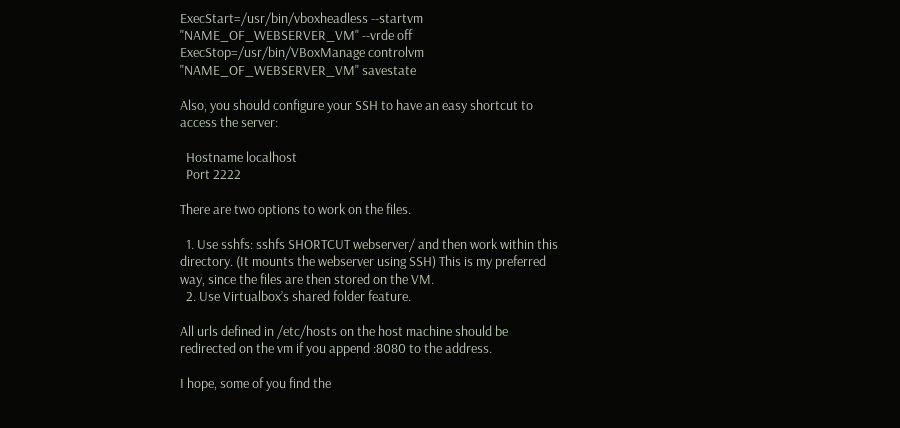ExecStart=/usr/bin/vboxheadless --startvm "NAME_OF_WEBSERVER_VM" --vrde off
ExecStop=/usr/bin/VBoxManage controlvm "NAME_OF_WEBSERVER_VM" savestate

Also, you should configure your SSH to have an easy shortcut to access the server:

  Hostname localhost
  Port 2222

There are two options to work on the files.

  1. Use sshfs: sshfs SHORTCUT webserver/ and then work within this directory. (It mounts the webserver using SSH) This is my preferred way, since the files are then stored on the VM.
  2. Use Virtualbox’s shared folder feature.

All urls defined in /etc/hosts on the host machine should be redirected on the vm if you append :8080 to the address.

I hope, some of you find the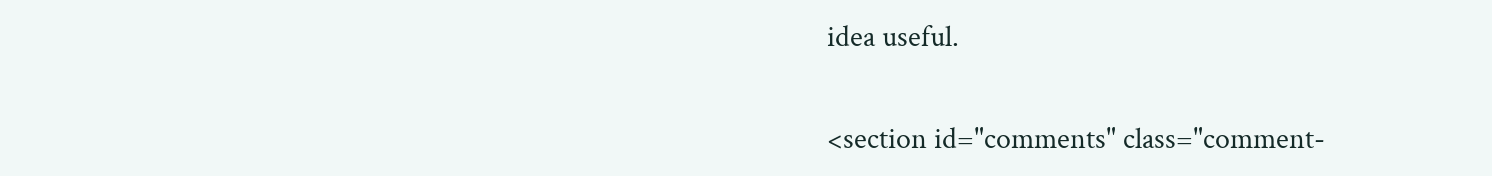idea useful.

<section id="comments" class="comment-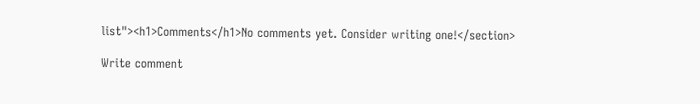list"><h1>Comments</h1>No comments yet. Consider writing one!</section>

Write comment